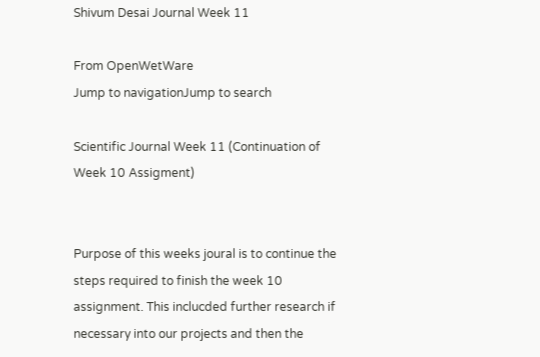Shivum Desai Journal Week 11

From OpenWetWare
Jump to navigationJump to search

Scientific Journal Week 11 (Continuation of Week 10 Assigment)


Purpose of this weeks joural is to continue the steps required to finish the week 10 assignment. This inclucded further research if necessary into our projects and then the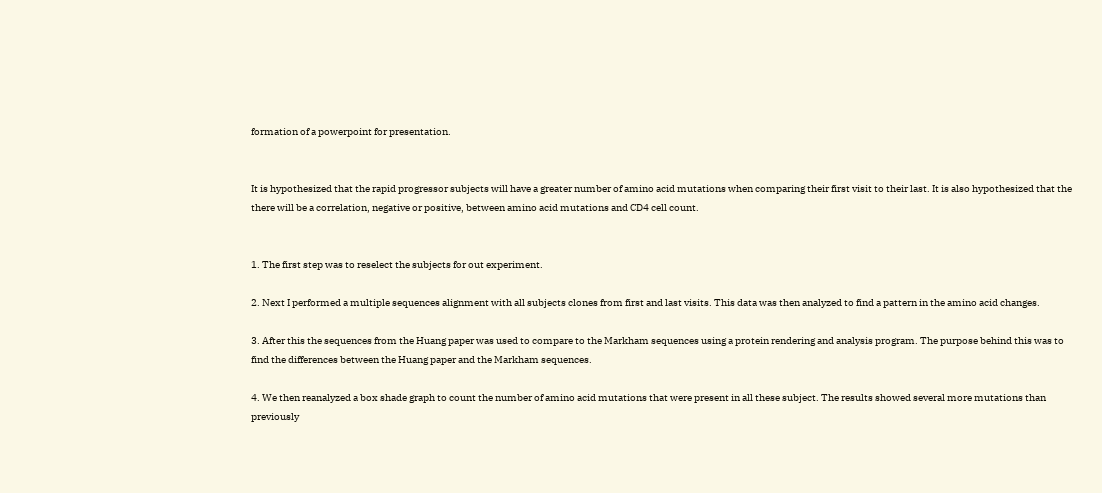formation of a powerpoint for presentation.


It is hypothesized that the rapid progressor subjects will have a greater number of amino acid mutations when comparing their first visit to their last. It is also hypothesized that the there will be a correlation, negative or positive, between amino acid mutations and CD4 cell count.


1. The first step was to reselect the subjects for out experiment.

2. Next I performed a multiple sequences alignment with all subjects clones from first and last visits. This data was then analyzed to find a pattern in the amino acid changes.

3. After this the sequences from the Huang paper was used to compare to the Markham sequences using a protein rendering and analysis program. The purpose behind this was to find the differences between the Huang paper and the Markham sequences.

4. We then reanalyzed a box shade graph to count the number of amino acid mutations that were present in all these subject. The results showed several more mutations than previously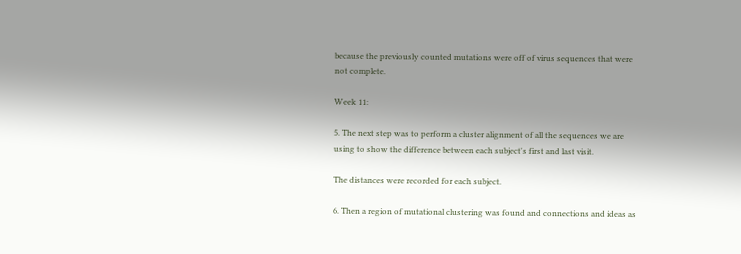because the previously counted mutations were off of virus sequences that were not complete.

Week 11:

5. The next step was to perform a cluster alignment of all the sequences we are using to show the difference between each subject's first and last visit.

The distances were recorded for each subject.

6. Then a region of mutational clustering was found and connections and ideas as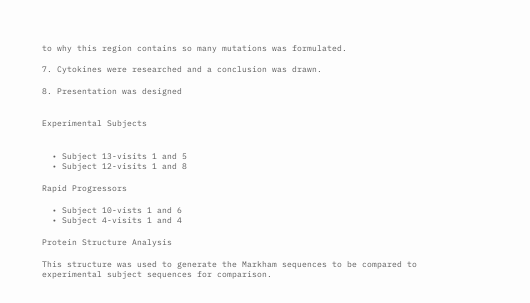to why this region contains so many mutations was formulated.

7. Cytokines were researched and a conclusion was drawn.

8. Presentation was designed


Experimental Subjects


  • Subject 13-visits 1 and 5
  • Subject 12-visits 1 and 8

Rapid Progressors

  • Subject 10-vists 1 and 6
  • Subject 4-visits 1 and 4

Protein Structure Analysis

This structure was used to generate the Markham sequences to be compared to experimental subject sequences for comparison.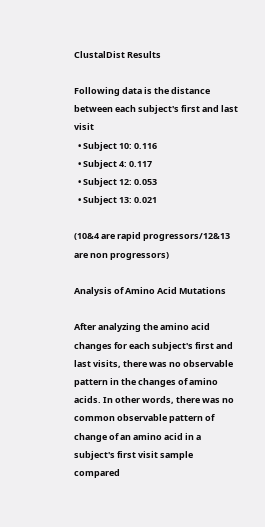ClustalDist Results

Following data is the distance between each subject's first and last visit
  • Subject 10: 0.116
  • Subject 4: 0.117
  • Subject 12: 0.053
  • Subject 13: 0.021

(10&4 are rapid progressors/12&13 are non progressors)

Analysis of Amino Acid Mutations

After analyzing the amino acid changes for each subject's first and last visits, there was no observable pattern in the changes of amino acids. In other words, there was no common observable pattern of change of an amino acid in a subject's first visit sample compared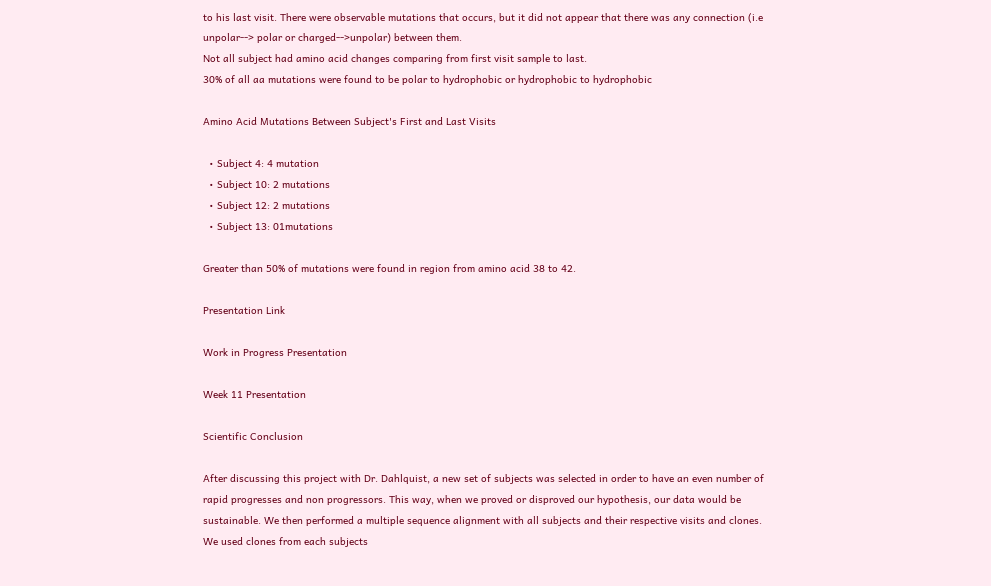to his last visit. There were observable mutations that occurs, but it did not appear that there was any connection (i.e unpolar--> polar or charged-->unpolar) between them.
Not all subject had amino acid changes comparing from first visit sample to last.
30% of all aa mutations were found to be polar to hydrophobic or hydrophobic to hydrophobic

Amino Acid Mutations Between Subject's First and Last Visits

  • Subject 4: 4 mutation
  • Subject 10: 2 mutations
  • Subject 12: 2 mutations
  • Subject 13: 01mutations

Greater than 50% of mutations were found in region from amino acid 38 to 42.

Presentation Link

Work in Progress Presentation

Week 11 Presentation

Scientific Conclusion

After discussing this project with Dr. Dahlquist, a new set of subjects was selected in order to have an even number of rapid progresses and non progressors. This way, when we proved or disproved our hypothesis, our data would be sustainable. We then performed a multiple sequence alignment with all subjects and their respective visits and clones. We used clones from each subjects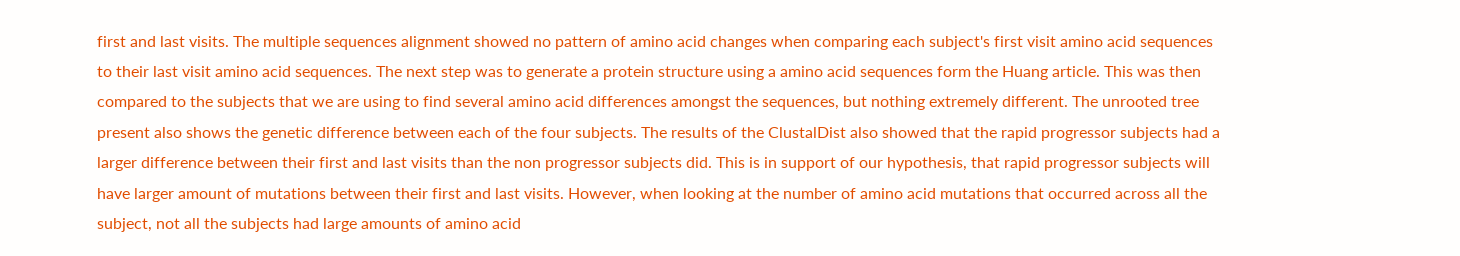first and last visits. The multiple sequences alignment showed no pattern of amino acid changes when comparing each subject's first visit amino acid sequences to their last visit amino acid sequences. The next step was to generate a protein structure using a amino acid sequences form the Huang article. This was then compared to the subjects that we are using to find several amino acid differences amongst the sequences, but nothing extremely different. The unrooted tree present also shows the genetic difference between each of the four subjects. The results of the ClustalDist also showed that the rapid progressor subjects had a larger difference between their first and last visits than the non progressor subjects did. This is in support of our hypothesis, that rapid progressor subjects will have larger amount of mutations between their first and last visits. However, when looking at the number of amino acid mutations that occurred across all the subject, not all the subjects had large amounts of amino acid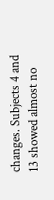changes. Subjects 4 and 13 showed almost no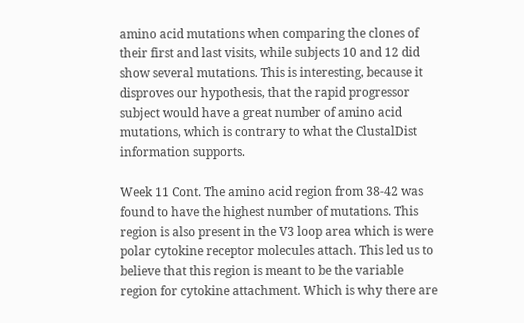amino acid mutations when comparing the clones of their first and last visits, while subjects 10 and 12 did show several mutations. This is interesting, because it disproves our hypothesis, that the rapid progressor subject would have a great number of amino acid mutations, which is contrary to what the ClustalDist information supports.

Week 11 Cont. The amino acid region from 38-42 was found to have the highest number of mutations. This region is also present in the V3 loop area which is were polar cytokine receptor molecules attach. This led us to believe that this region is meant to be the variable region for cytokine attachment. Which is why there are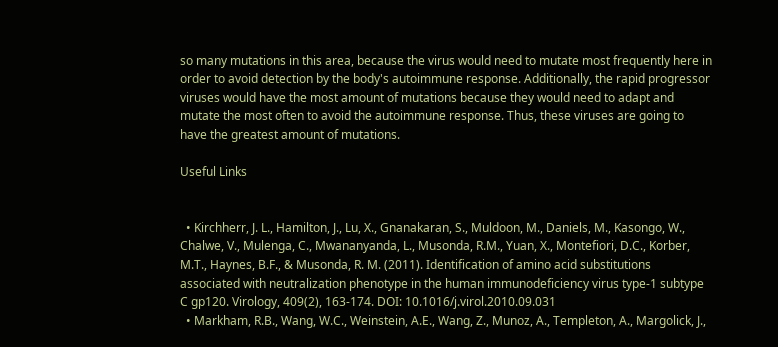so many mutations in this area, because the virus would need to mutate most frequently here in order to avoid detection by the body's autoimmune response. Additionally, the rapid progressor viruses would have the most amount of mutations because they would need to adapt and mutate the most often to avoid the autoimmune response. Thus, these viruses are going to have the greatest amount of mutations.

Useful Links


  • Kirchherr, J. L., Hamilton, J., Lu, X., Gnanakaran, S., Muldoon, M., Daniels, M., Kasongo, W., Chalwe, V., Mulenga, C., Mwananyanda, L., Musonda, R.M., Yuan, X., Montefiori, D.C., Korber, M.T., Haynes, B.F., & Musonda, R. M. (2011). Identification of amino acid substitutions associated with neutralization phenotype in the human immunodeficiency virus type-1 subtype C gp120. Virology, 409(2), 163-174. DOI: 10.1016/j.virol.2010.09.031
  • Markham, R.B., Wang, W.C., Weinstein, A.E., Wang, Z., Munoz, A., Templeton, A., Margolick, J.,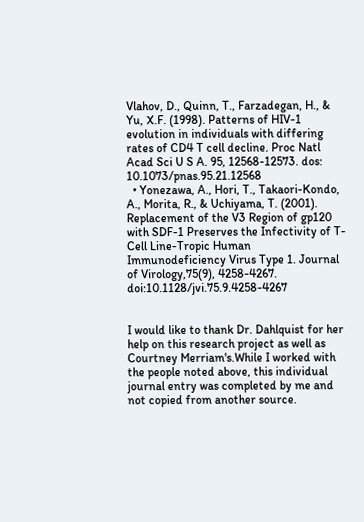Vlahov, D., Quinn, T., Farzadegan, H., & Yu, X.F. (1998). Patterns of HIV-1 evolution in individuals with differing rates of CD4 T cell decline. Proc Natl Acad Sci U S A. 95, 12568-12573. dos: 10.1073/pnas.95.21.12568
  • Yonezawa, A., Hori, T., Takaori-Kondo, A., Morita, R., & Uchiyama, T. (2001). Replacement of the V3 Region of gp120 with SDF-1 Preserves the Infectivity of T-Cell Line-Tropic Human Immunodeficiency Virus Type 1. Journal of Virology,75(9), 4258-4267. doi:10.1128/jvi.75.9.4258-4267


I would like to thank Dr. Dahlquist for her help on this research project as well as Courtney Merriam's.While I worked with the people noted above, this individual journal entry was completed by me and not copied from another source.